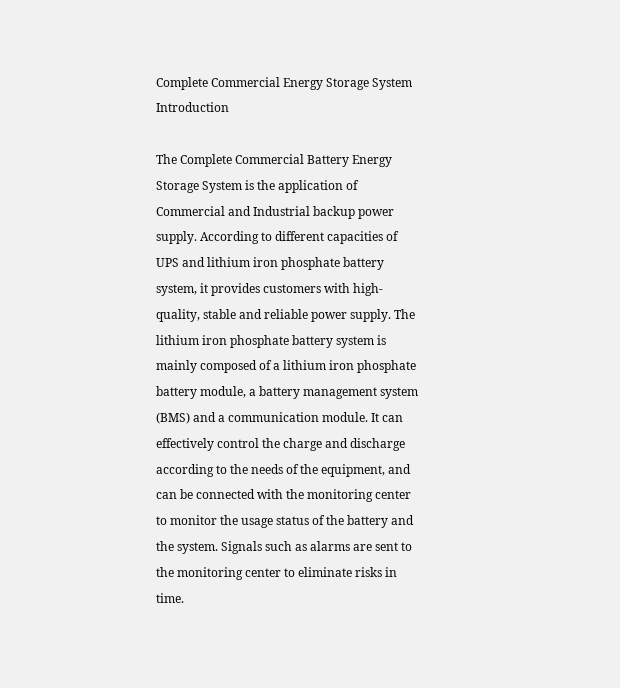Complete Commercial Energy Storage System Introduction

The Complete Commercial Battery Energy Storage System is the application of Commercial and Industrial backup power supply. According to different capacities of UPS and lithium iron phosphate battery system, it provides customers with high-quality, stable and reliable power supply. The lithium iron phosphate battery system is mainly composed of a lithium iron phosphate battery module, a battery management system (BMS) and a communication module. It can effectively control the charge and discharge according to the needs of the equipment, and can be connected with the monitoring center to monitor the usage status of the battery and the system. Signals such as alarms are sent to the monitoring center to eliminate risks in time.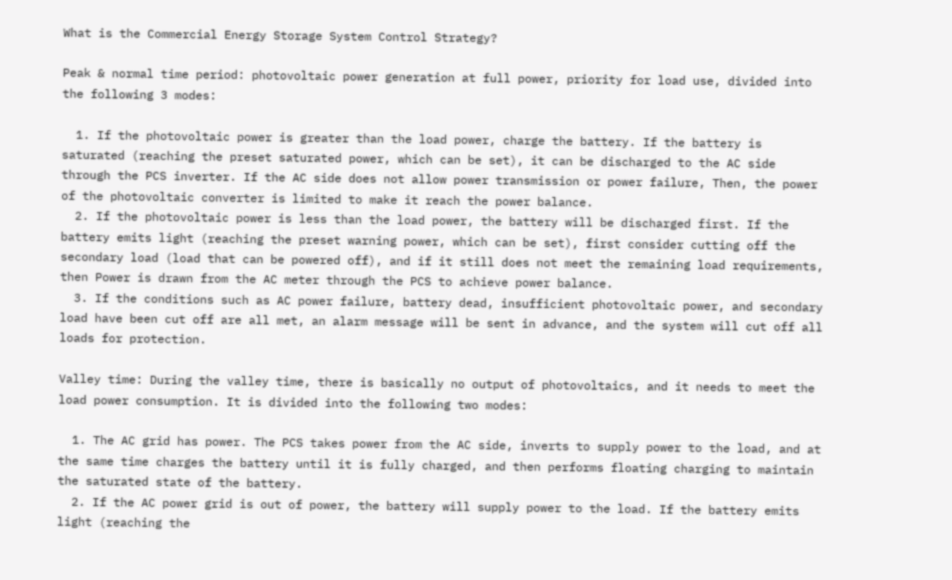What is the Commercial Energy Storage System Control Strategy?

Peak & normal time period: photovoltaic power generation at full power, priority for load use, divided into the following 3 modes:

  1. If the photovoltaic power is greater than the load power, charge the battery. If the battery is saturated (reaching the preset saturated power, which can be set), it can be discharged to the AC side through the PCS inverter. If the AC side does not allow power transmission or power failure, Then, the power of the photovoltaic converter is limited to make it reach the power balance.
  2. If the photovoltaic power is less than the load power, the battery will be discharged first. If the battery emits light (reaching the preset warning power, which can be set), first consider cutting off the secondary load (load that can be powered off), and if it still does not meet the remaining load requirements, then Power is drawn from the AC meter through the PCS to achieve power balance.
  3. If the conditions such as AC power failure, battery dead, insufficient photovoltaic power, and secondary load have been cut off are all met, an alarm message will be sent in advance, and the system will cut off all loads for protection.

Valley time: During the valley time, there is basically no output of photovoltaics, and it needs to meet the load power consumption. It is divided into the following two modes:

  1. The AC grid has power. The PCS takes power from the AC side, inverts to supply power to the load, and at the same time charges the battery until it is fully charged, and then performs floating charging to maintain the saturated state of the battery.
  2. If the AC power grid is out of power, the battery will supply power to the load. If the battery emits light (reaching the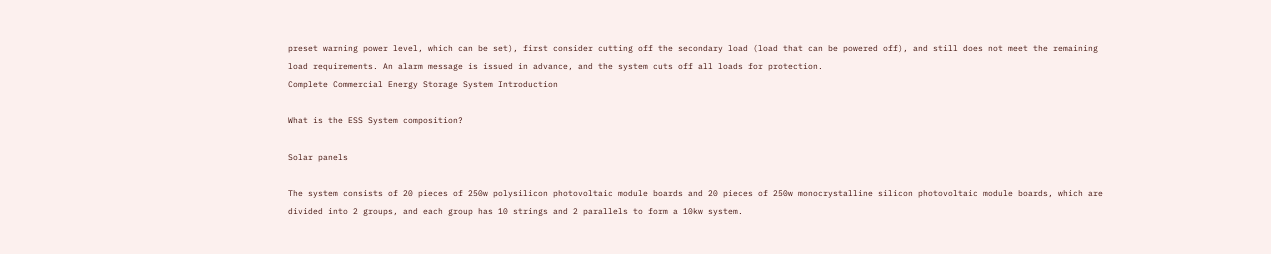preset warning power level, which can be set), first consider cutting off the secondary load (load that can be powered off), and still does not meet the remaining load requirements. An alarm message is issued in advance, and the system cuts off all loads for protection.
Complete Commercial Energy Storage System Introduction

What is the ESS System composition?

Solar panels

The system consists of 20 pieces of 250w polysilicon photovoltaic module boards and 20 pieces of 250w monocrystalline silicon photovoltaic module boards, which are divided into 2 groups, and each group has 10 strings and 2 parallels to form a 10kw system.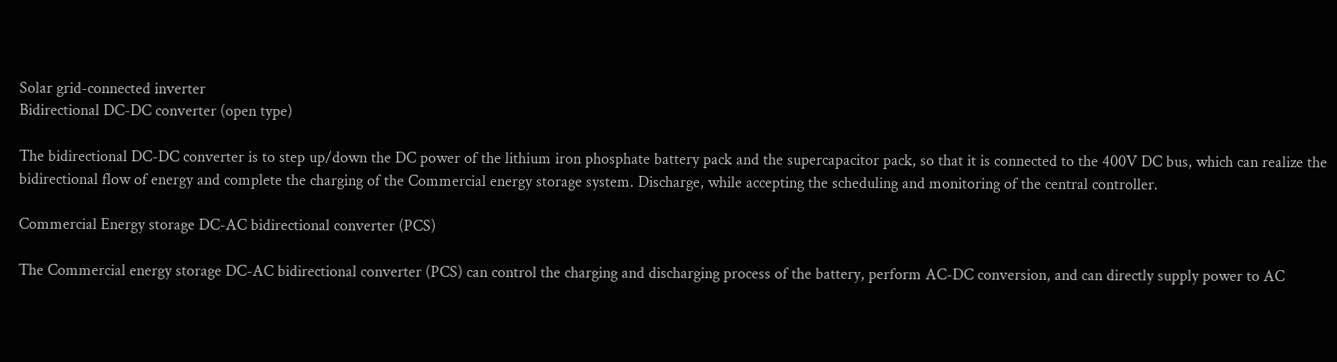Solar grid-connected inverter
Bidirectional DC-DC converter (open type)

The bidirectional DC-DC converter is to step up/down the DC power of the lithium iron phosphate battery pack and the supercapacitor pack, so that it is connected to the 400V DC bus, which can realize the bidirectional flow of energy and complete the charging of the Commercial energy storage system. Discharge, while accepting the scheduling and monitoring of the central controller.

Commercial Energy storage DC-AC bidirectional converter (PCS)

The Commercial energy storage DC-AC bidirectional converter (PCS) can control the charging and discharging process of the battery, perform AC-DC conversion, and can directly supply power to AC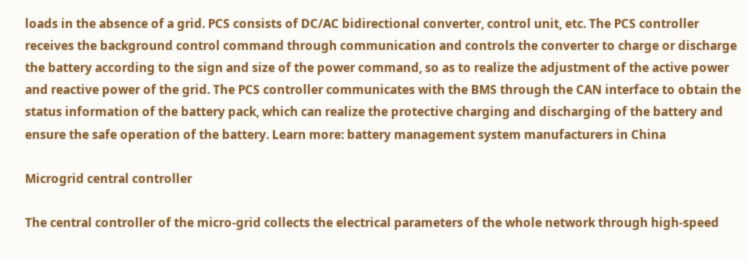loads in the absence of a grid. PCS consists of DC/AC bidirectional converter, control unit, etc. The PCS controller receives the background control command through communication and controls the converter to charge or discharge the battery according to the sign and size of the power command, so as to realize the adjustment of the active power and reactive power of the grid. The PCS controller communicates with the BMS through the CAN interface to obtain the status information of the battery pack, which can realize the protective charging and discharging of the battery and ensure the safe operation of the battery. Learn more: battery management system manufacturers in China

Microgrid central controller

The central controller of the micro-grid collects the electrical parameters of the whole network through high-speed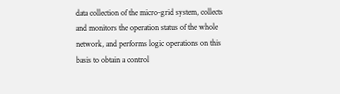data collection of the micro-grid system, collects and monitors the operation status of the whole network, and performs logic operations on this basis to obtain a control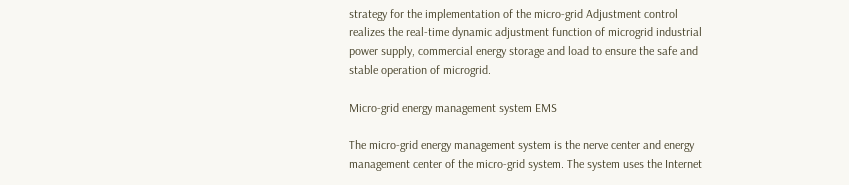strategy for the implementation of the micro-grid Adjustment control realizes the real-time dynamic adjustment function of microgrid industrial power supply, commercial energy storage and load to ensure the safe and stable operation of microgrid.

Micro-grid energy management system EMS

The micro-grid energy management system is the nerve center and energy management center of the micro-grid system. The system uses the Internet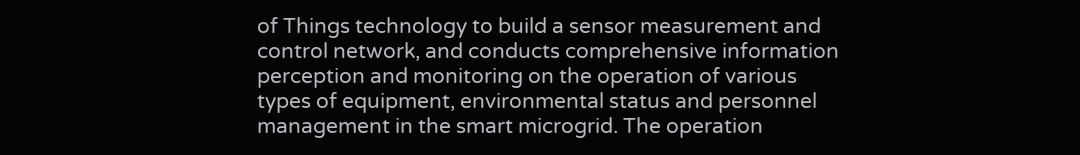of Things technology to build a sensor measurement and control network, and conducts comprehensive information perception and monitoring on the operation of various types of equipment, environmental status and personnel management in the smart microgrid. The operation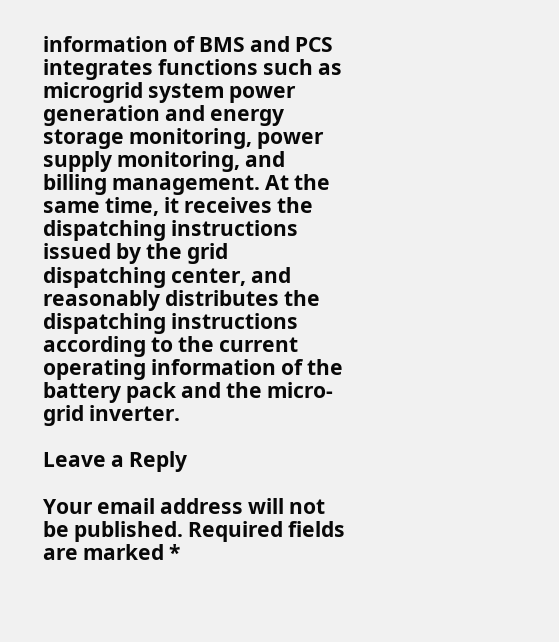information of BMS and PCS integrates functions such as microgrid system power generation and energy storage monitoring, power supply monitoring, and billing management. At the same time, it receives the dispatching instructions issued by the grid dispatching center, and reasonably distributes the dispatching instructions according to the current operating information of the battery pack and the micro-grid inverter.

Leave a Reply

Your email address will not be published. Required fields are marked *